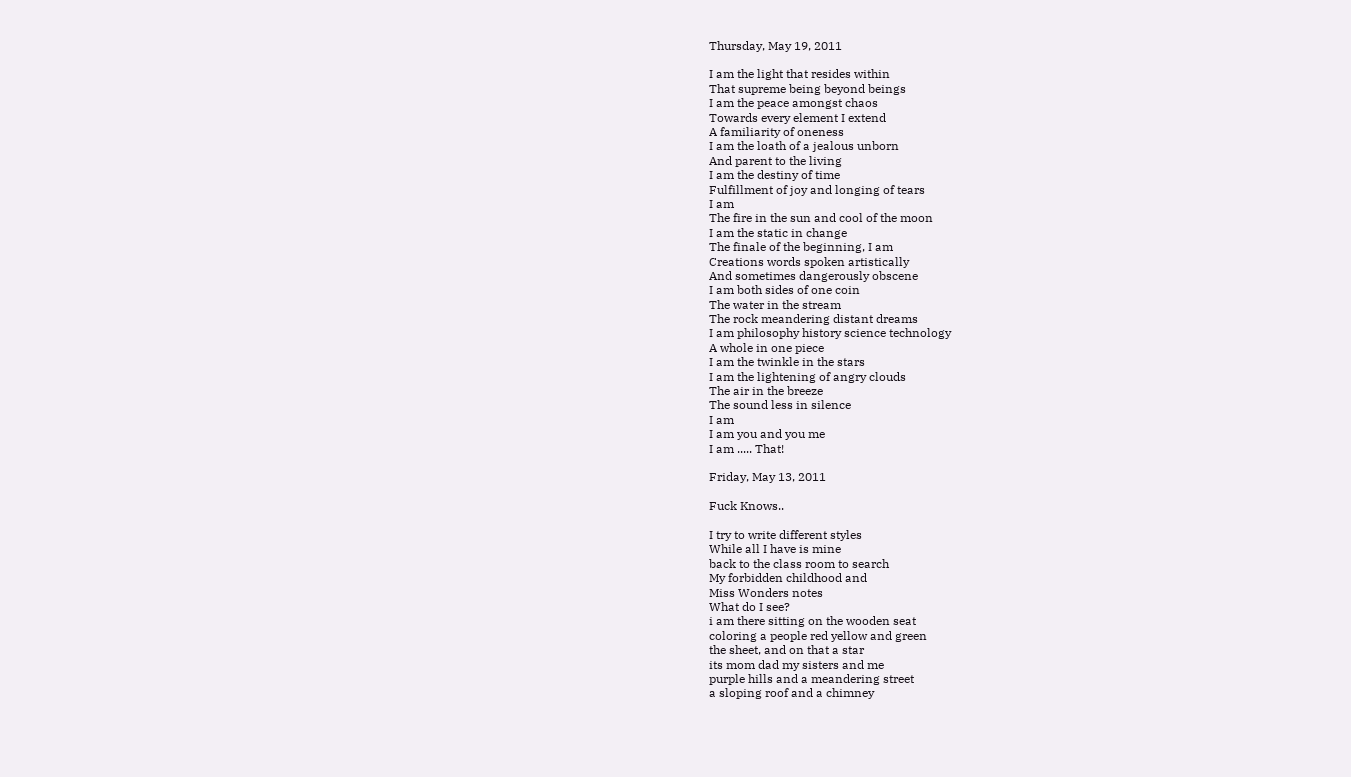Thursday, May 19, 2011

I am the light that resides within
That supreme being beyond beings
I am the peace amongst chaos
Towards every element I extend
A familiarity of oneness
I am the loath of a jealous unborn
And parent to the living
I am the destiny of time
Fulfillment of joy and longing of tears
I am
The fire in the sun and cool of the moon
I am the static in change
The finale of the beginning, I am
Creations words spoken artistically
And sometimes dangerously obscene
I am both sides of one coin
The water in the stream
The rock meandering distant dreams
I am philosophy history science technology
A whole in one piece
I am the twinkle in the stars
I am the lightening of angry clouds
The air in the breeze
The sound less in silence
I am
I am you and you me
I am ..... That!

Friday, May 13, 2011

Fuck Knows..

I try to write different styles
While all I have is mine
back to the class room to search
My forbidden childhood and
Miss Wonders notes
What do I see?
i am there sitting on the wooden seat
coloring a people red yellow and green
the sheet, and on that a star
its mom dad my sisters and me
purple hills and a meandering street
a sloping roof and a chimney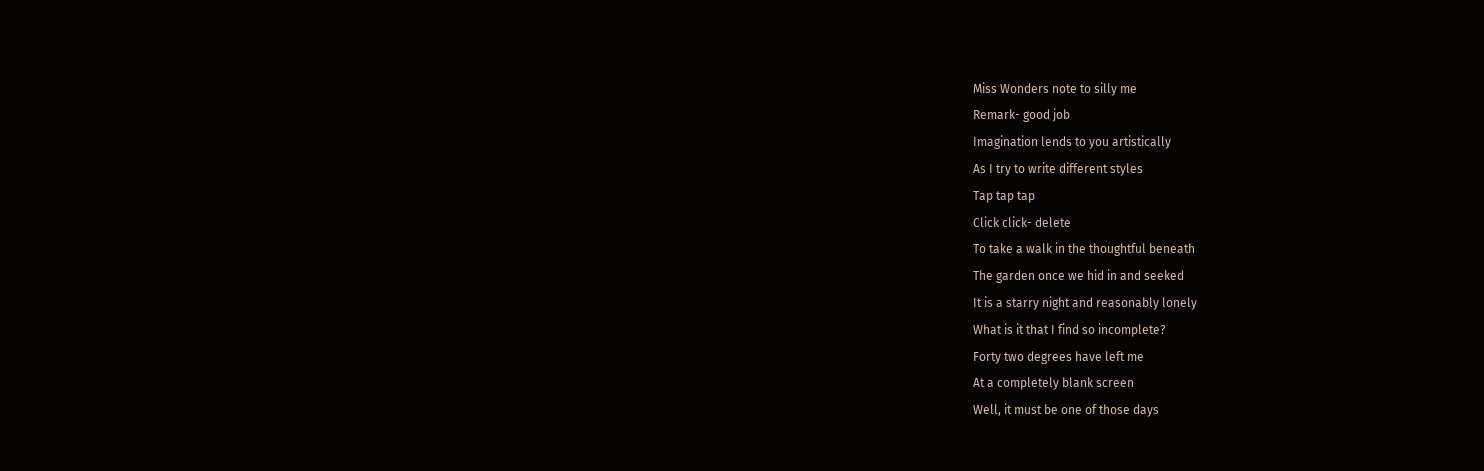Miss Wonders note to silly me
Remark- good job
Imagination lends to you artistically
As I try to write different styles
Tap tap tap
Click click- delete
To take a walk in the thoughtful beneath
The garden once we hid in and seeked
It is a starry night and reasonably lonely
What is it that I find so incomplete?
Forty two degrees have left me
At a completely blank screen
Well, it must be one of those days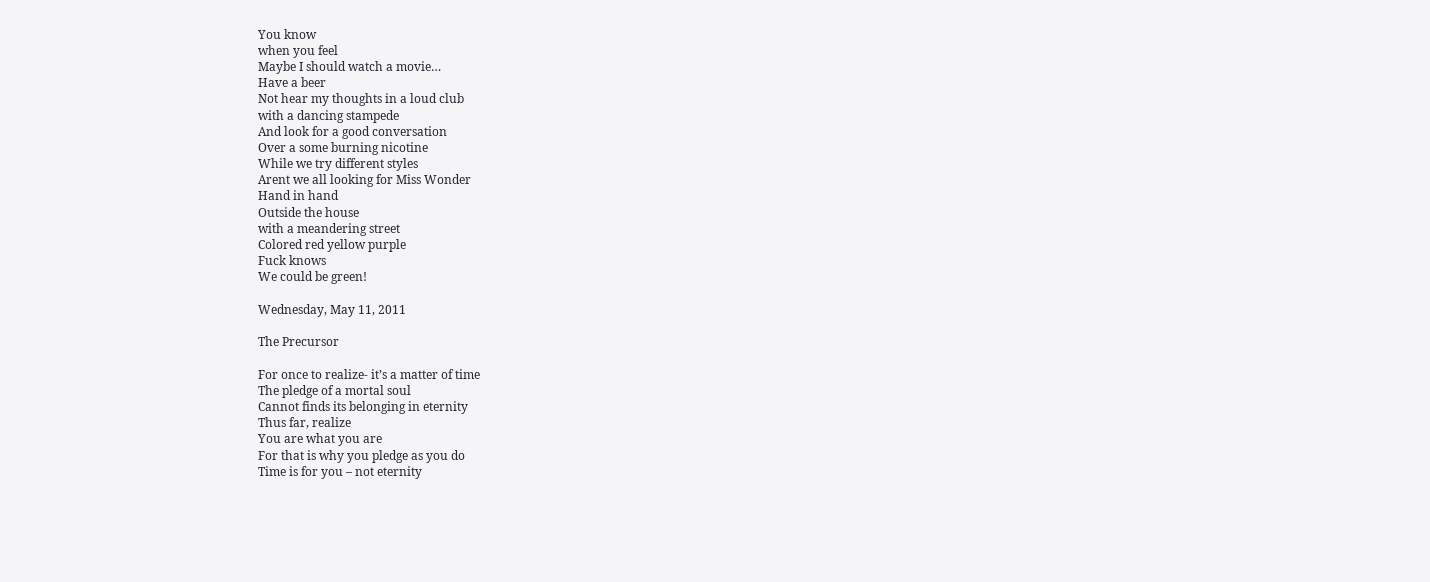You know
when you feel
Maybe I should watch a movie…
Have a beer
Not hear my thoughts in a loud club
with a dancing stampede
And look for a good conversation
Over a some burning nicotine
While we try different styles
Arent we all looking for Miss Wonder
Hand in hand
Outside the house
with a meandering street
Colored red yellow purple
Fuck knows
We could be green!

Wednesday, May 11, 2011

The Precursor

For once to realize- it’s a matter of time
The pledge of a mortal soul
Cannot finds its belonging in eternity
Thus far, realize
You are what you are
For that is why you pledge as you do
Time is for you – not eternity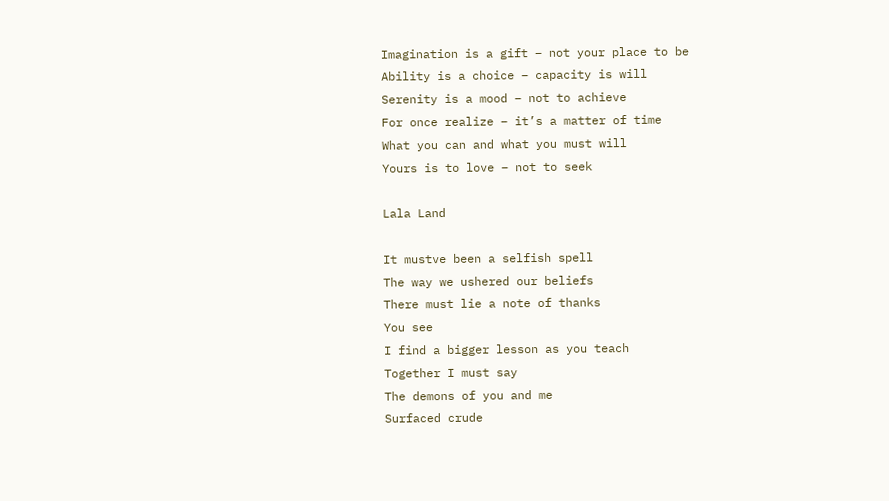Imagination is a gift – not your place to be
Ability is a choice – capacity is will
Serenity is a mood – not to achieve
For once realize – it’s a matter of time
What you can and what you must will
Yours is to love – not to seek

Lala Land

It mustve been a selfish spell
The way we ushered our beliefs
There must lie a note of thanks
You see
I find a bigger lesson as you teach
Together I must say
The demons of you and me
Surfaced crude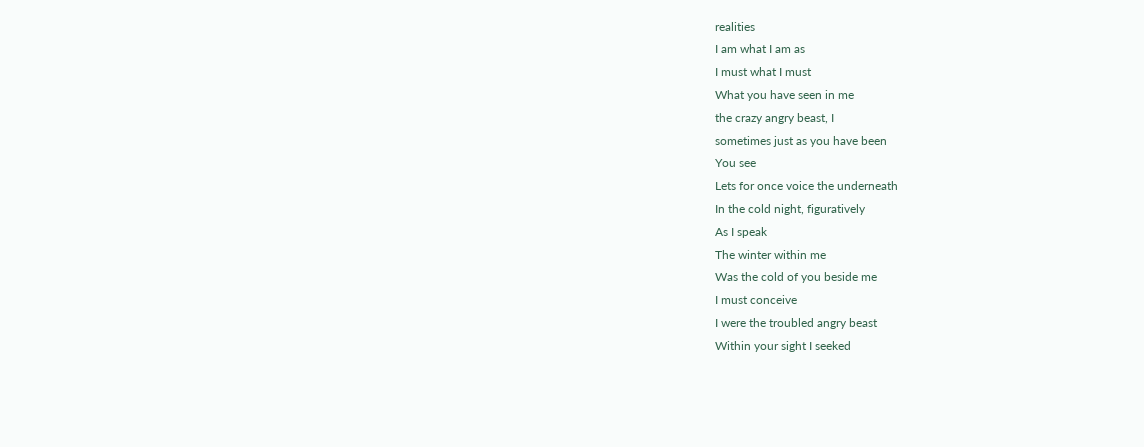realities
I am what I am as
I must what I must
What you have seen in me
the crazy angry beast, I
sometimes just as you have been
You see
Lets for once voice the underneath
In the cold night, figuratively
As I speak
The winter within me
Was the cold of you beside me
I must conceive
I were the troubled angry beast
Within your sight I seeked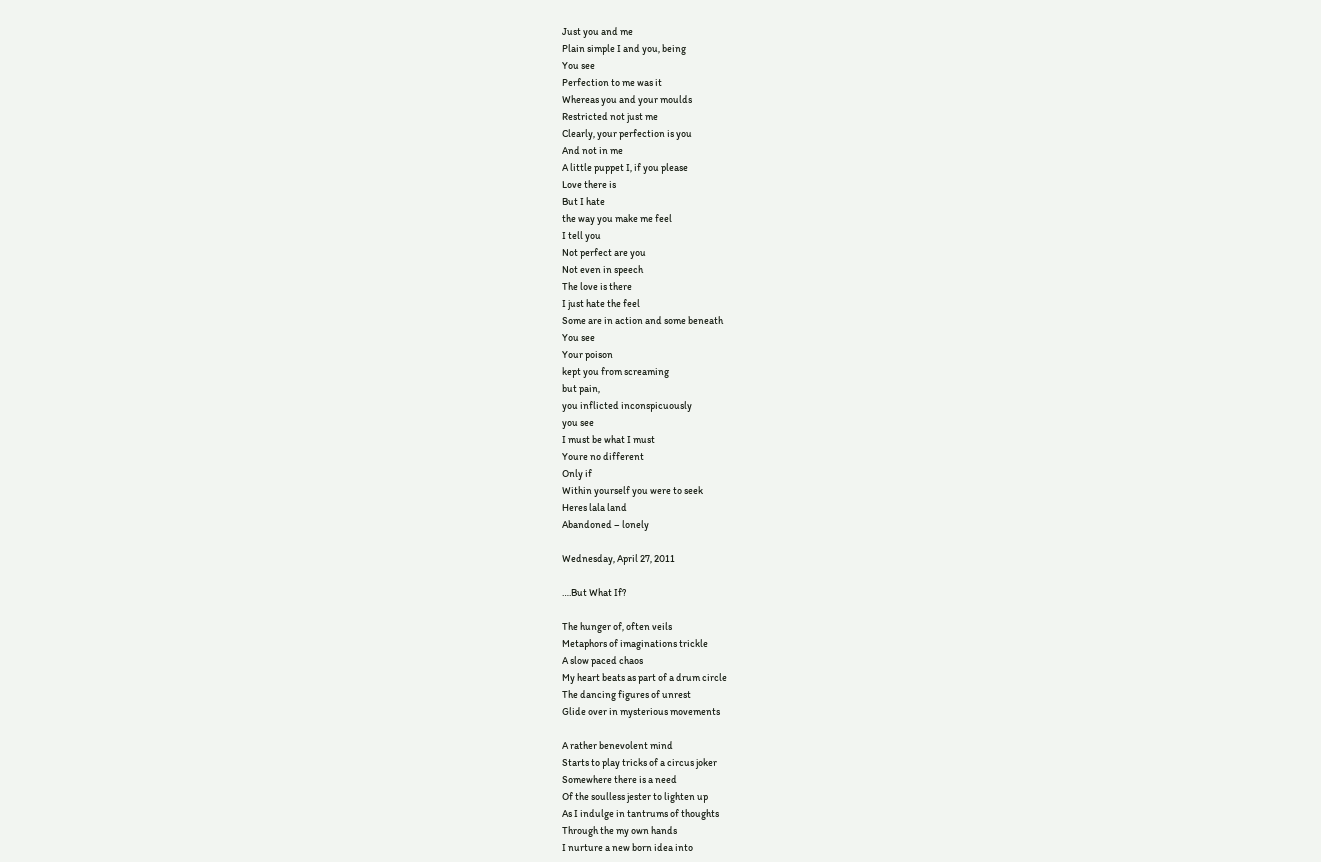Just you and me
Plain simple I and you, being
You see
Perfection to me was it
Whereas you and your moulds
Restricted not just me
Clearly, your perfection is you
And not in me
A little puppet I, if you please
Love there is
But I hate
the way you make me feel
I tell you
Not perfect are you
Not even in speech
The love is there
I just hate the feel
Some are in action and some beneath
You see
Your poison
kept you from screaming
but pain,
you inflicted inconspicuously
you see
I must be what I must
Youre no different
Only if
Within yourself you were to seek
Heres lala land
Abandoned – lonely

Wednesday, April 27, 2011

….But What If?

The hunger of, often veils
Metaphors of imaginations trickle
A slow paced chaos
My heart beats as part of a drum circle
The dancing figures of unrest
Glide over in mysterious movements

A rather benevolent mind
Starts to play tricks of a circus joker
Somewhere there is a need
Of the soulless jester to lighten up
As I indulge in tantrums of thoughts
Through the my own hands
I nurture a new born idea into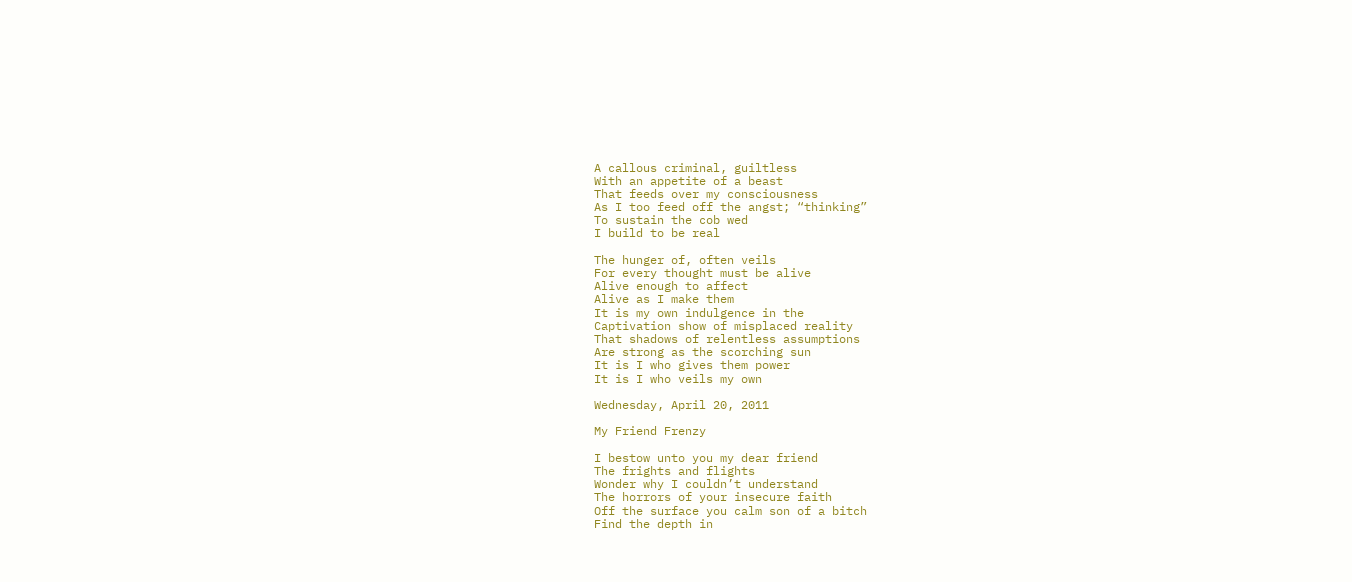A callous criminal, guiltless
With an appetite of a beast
That feeds over my consciousness
As I too feed off the angst; “thinking”
To sustain the cob wed
I build to be real

The hunger of, often veils
For every thought must be alive
Alive enough to affect
Alive as I make them
It is my own indulgence in the
Captivation show of misplaced reality
That shadows of relentless assumptions
Are strong as the scorching sun
It is I who gives them power
It is I who veils my own

Wednesday, April 20, 2011

My Friend Frenzy

I bestow unto you my dear friend
The frights and flights
Wonder why I couldn’t understand
The horrors of your insecure faith
Off the surface you calm son of a bitch
Find the depth in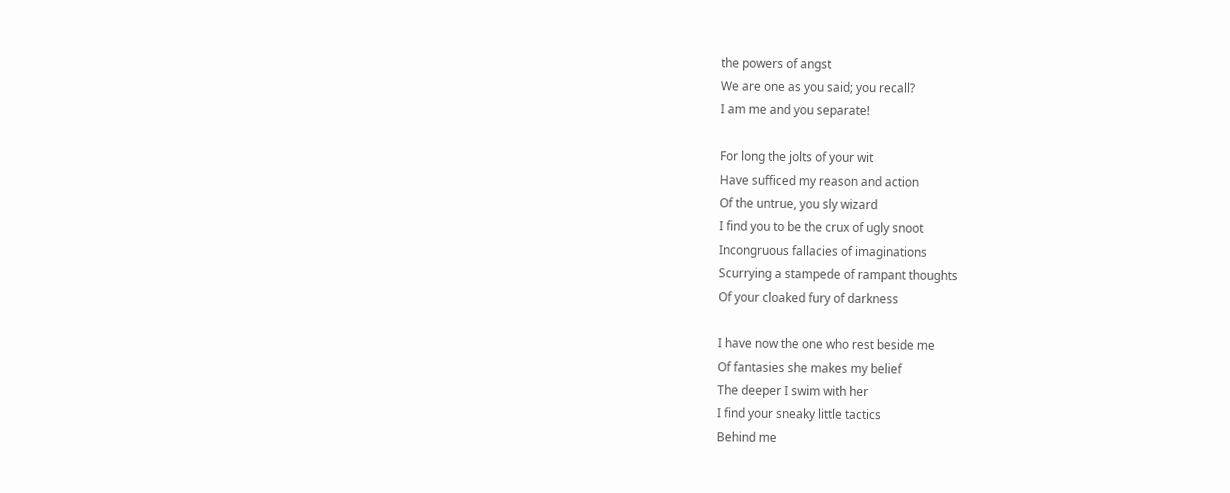the powers of angst
We are one as you said; you recall?
I am me and you separate!

For long the jolts of your wit
Have sufficed my reason and action
Of the untrue, you sly wizard
I find you to be the crux of ugly snoot
Incongruous fallacies of imaginations
Scurrying a stampede of rampant thoughts
Of your cloaked fury of darkness

I have now the one who rest beside me
Of fantasies she makes my belief
The deeper I swim with her
I find your sneaky little tactics
Behind me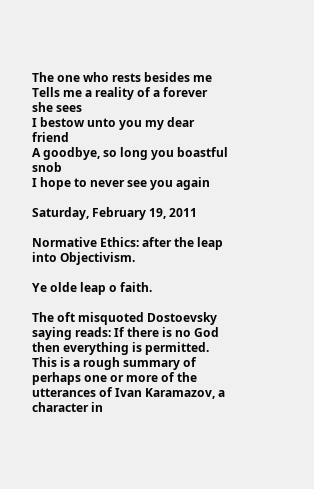The one who rests besides me
Tells me a reality of a forever she sees
I bestow unto you my dear friend
A goodbye, so long you boastful snob
I hope to never see you again

Saturday, February 19, 2011

Normative Ethics: after the leap into Objectivism.

Ye olde leap o faith.

The oft misquoted Dostoevsky saying reads: If there is no God then everything is permitted. This is a rough summary of perhaps one or more of the utterances of Ivan Karamazov, a character in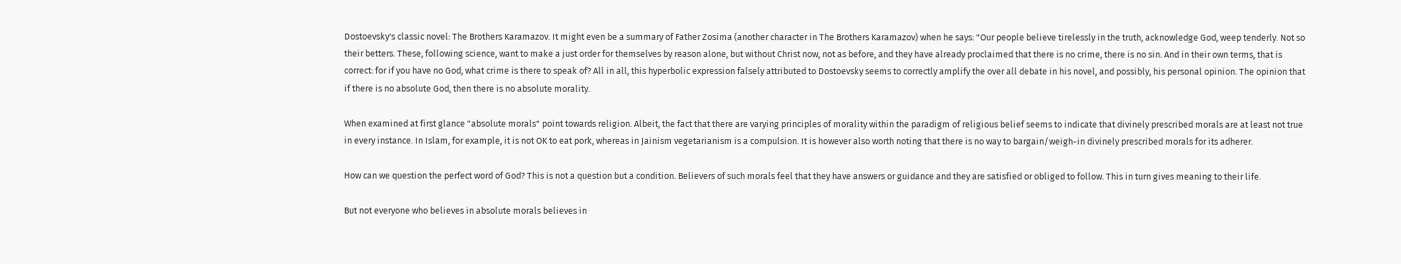Dostoevsky's classic novel: The Brothers Karamazov. It might even be a summary of Father Zosima (another character in The Brothers Karamazov) when he says: "Our people believe tirelessly in the truth, acknowledge God, weep tenderly. Not so their betters. These, following science, want to make a just order for themselves by reason alone, but without Christ now, not as before, and they have already proclaimed that there is no crime, there is no sin. And in their own terms, that is correct: for if you have no God, what crime is there to speak of? All in all, this hyperbolic expression falsely attributed to Dostoevsky seems to correctly amplify the over all debate in his novel, and possibly, his personal opinion. The opinion that if there is no absolute God, then there is no absolute morality.

When examined at first glance "absolute morals" point towards religion. Albeit, the fact that there are varying principles of morality within the paradigm of religious belief seems to indicate that divinely prescribed morals are at least not true in every instance. In Islam, for example, it is not OK to eat pork, whereas in Jainism vegetarianism is a compulsion. It is however also worth noting that there is no way to bargain/weigh-in divinely prescribed morals for its adherer.

How can we question the perfect word of God? This is not a question but a condition. Believers of such morals feel that they have answers or guidance and they are satisfied or obliged to follow. This in turn gives meaning to their life.

But not everyone who believes in absolute morals believes in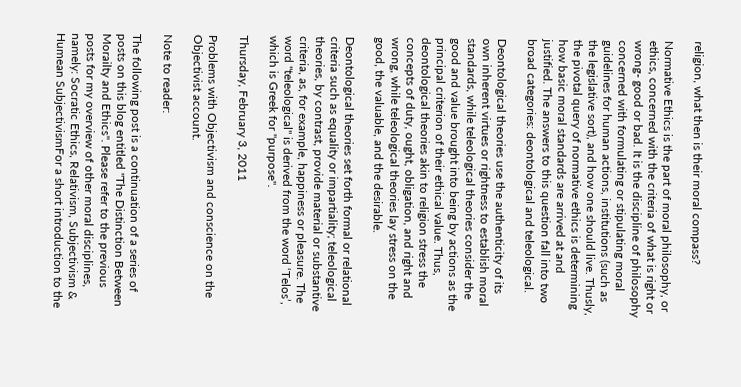religion, what then is their moral compass?

Normative Ethics is the part of moral philosophy, or ethics, concerned with the criteria of what is right or wrong- good or bad. It is the discipline of philosophy concerned with formulating or stipulating moral guidelines for human actions, institutions (such as the legislative sort), and how one should live. Thusly, the pivotal query of normative ethics is determining how basic moral standards are arrived at and justified. The answers to this question fall into two broad categories: deontological and teleological.

Deontological theories use the authenticity of its own inherent virtues or rightness to establish moral standards, while teleological theories consider the good and value brought into being by actions as the principal criterion of their ethical value. Thus, deontological theories akin to religion stress the concepts of duty, ought, obligation, and right and wrong, while teleological theories lay stress on the good, the valuable, and the desirable.

Deontological theories set forth formal or relational criteria such as equality or impartiality; teleological theories, by contrast, provide material or substantive criteria, as, for example, happiness or pleasure. The word "teleological" is derived from the word ‘Telos’, which is Greek for "purpose".

Thursday, February 3, 2011

Problems with Objectivism and conscience on the Objectivist account.

Note to reader:

The following post is a continuation of a series of posts on this blog entitled "The Distinction Between Morailty and Ethics". Please refer to the previous posts for my overview of other moral disciplines, namely: Socratic Ethics, Relativism, Subjectivism & Humean SubjectivismFor a short introduction to the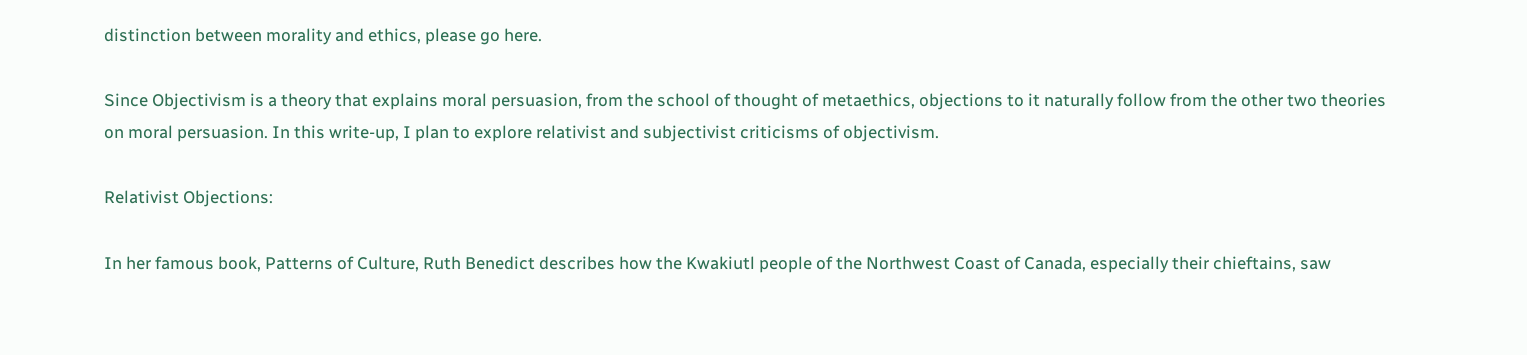distinction between morality and ethics, please go here.

Since Objectivism is a theory that explains moral persuasion, from the school of thought of metaethics, objections to it naturally follow from the other two theories on moral persuasion. In this write-up, I plan to explore relativist and subjectivist criticisms of objectivism.

Relativist Objections:

In her famous book, Patterns of Culture, Ruth Benedict describes how the Kwakiutl people of the Northwest Coast of Canada, especially their chieftains, saw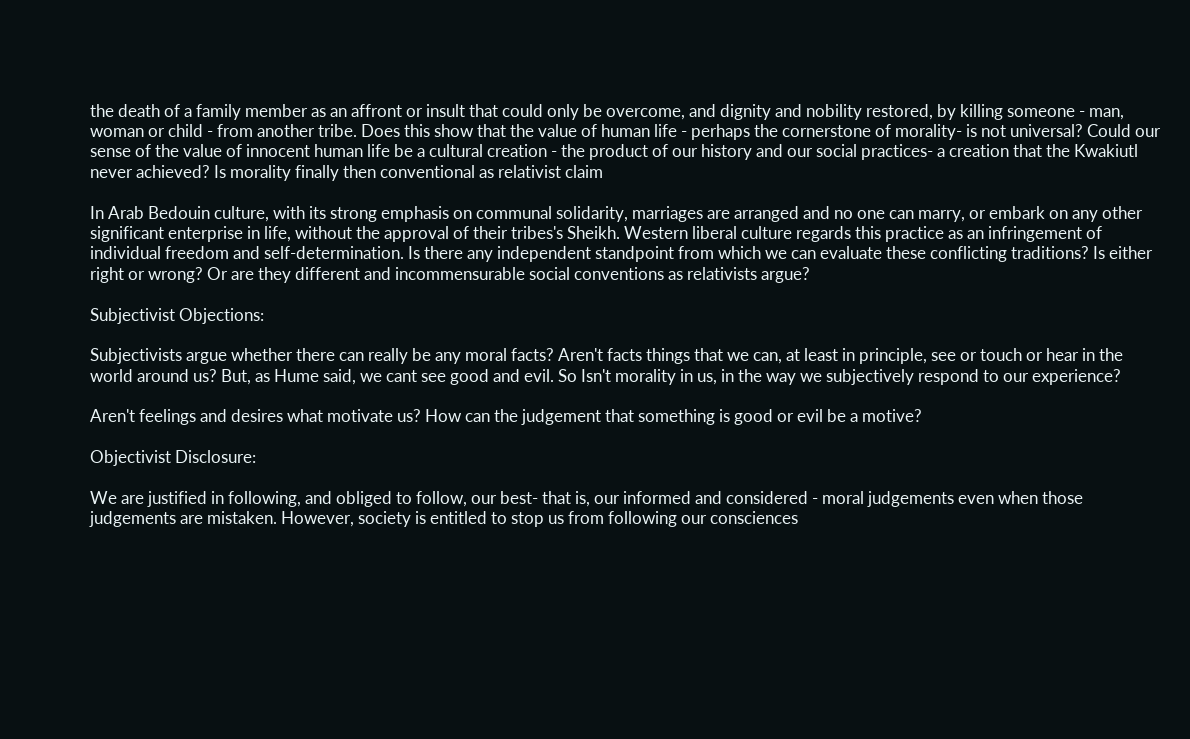the death of a family member as an affront or insult that could only be overcome, and dignity and nobility restored, by killing someone - man, woman or child - from another tribe. Does this show that the value of human life - perhaps the cornerstone of morality- is not universal? Could our sense of the value of innocent human life be a cultural creation - the product of our history and our social practices- a creation that the Kwakiutl never achieved? Is morality finally then conventional as relativist claim

In Arab Bedouin culture, with its strong emphasis on communal solidarity, marriages are arranged and no one can marry, or embark on any other significant enterprise in life, without the approval of their tribes's Sheikh. Western liberal culture regards this practice as an infringement of individual freedom and self-determination. Is there any independent standpoint from which we can evaluate these conflicting traditions? Is either right or wrong? Or are they different and incommensurable social conventions as relativists argue?

Subjectivist Objections:

Subjectivists argue whether there can really be any moral facts? Aren't facts things that we can, at least in principle, see or touch or hear in the world around us? But, as Hume said, we cant see good and evil. So Isn't morality in us, in the way we subjectively respond to our experience?

Aren't feelings and desires what motivate us? How can the judgement that something is good or evil be a motive?

Objectivist Disclosure:

We are justified in following, and obliged to follow, our best- that is, our informed and considered - moral judgements even when those judgements are mistaken. However, society is entitled to stop us from following our consciences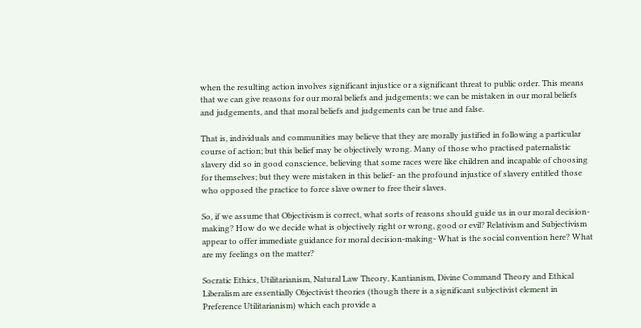when the resulting action involves significant injustice or a significant threat to public order. This means that we can give reasons for our moral beliefs and judgements; we can be mistaken in our moral beliefs and judgements, and that moral beliefs and judgements can be true and false.

That is, individuals and communities may believe that they are morally justified in following a particular course of action; but this belief may be objectively wrong. Many of those who practised paternalistic slavery did so in good conscience, believing that some races were like children and incapable of choosing for themselves; but they were mistaken in this belief- an the profound injustice of slavery entitled those who opposed the practice to force slave owner to free their slaves.

So, if we assume that Objectivism is correct, what sorts of reasons should guide us in our moral decision-making? How do we decide what is objectively right or wrong, good or evil? Relativism and Subjectivism appear to offer immediate guidance for moral decision-making- What is the social convention here? What are my feelings on the matter?

Socratic Ethics, Utilitarianism, Natural Law Theory, Kantianism, Divine Command Theory and Ethical Liberalism are essentially Objectivist theories (though there is a significant subjectivist element in Preference Utilitarianism) which each provide a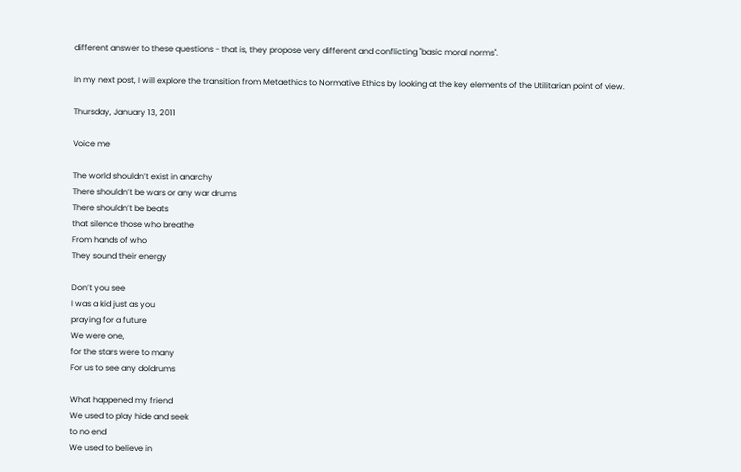different answer to these questions - that is, they propose very different and conflicting "basic moral norms".

In my next post, I will explore the transition from Metaethics to Normative Ethics by looking at the key elements of the Utilitarian point of view.

Thursday, January 13, 2011

Voice me

The world shouldn’t exist in anarchy
There shouldn’t be wars or any war drums
There shouldn’t be beats
that silence those who breathe
From hands of who
They sound their energy

Don’t you see
I was a kid just as you
praying for a future
We were one,
for the stars were to many
For us to see any doldrums

What happened my friend
We used to play hide and seek
to no end
We used to believe in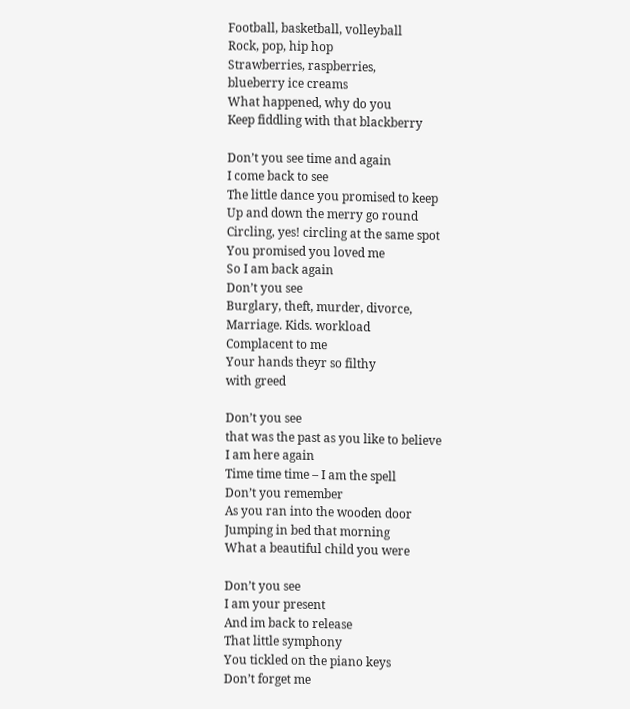Football, basketball, volleyball
Rock, pop, hip hop
Strawberries, raspberries,
blueberry ice creams
What happened, why do you
Keep fiddling with that blackberry

Don’t you see time and again
I come back to see
The little dance you promised to keep
Up and down the merry go round
Circling, yes! circling at the same spot
You promised you loved me
So I am back again
Don’t you see
Burglary, theft, murder, divorce,
Marriage. Kids. workload
Complacent to me
Your hands theyr so filthy
with greed

Don’t you see
that was the past as you like to believe
I am here again
Time time time – I am the spell
Don’t you remember
As you ran into the wooden door
Jumping in bed that morning
What a beautiful child you were

Don’t you see
I am your present
And im back to release
That little symphony
You tickled on the piano keys
Don’t forget me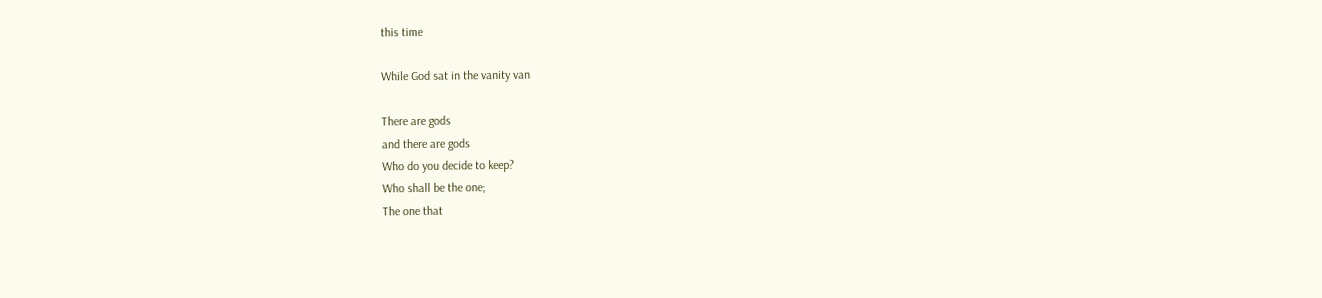this time

While God sat in the vanity van

There are gods
and there are gods
Who do you decide to keep?
Who shall be the one;
The one that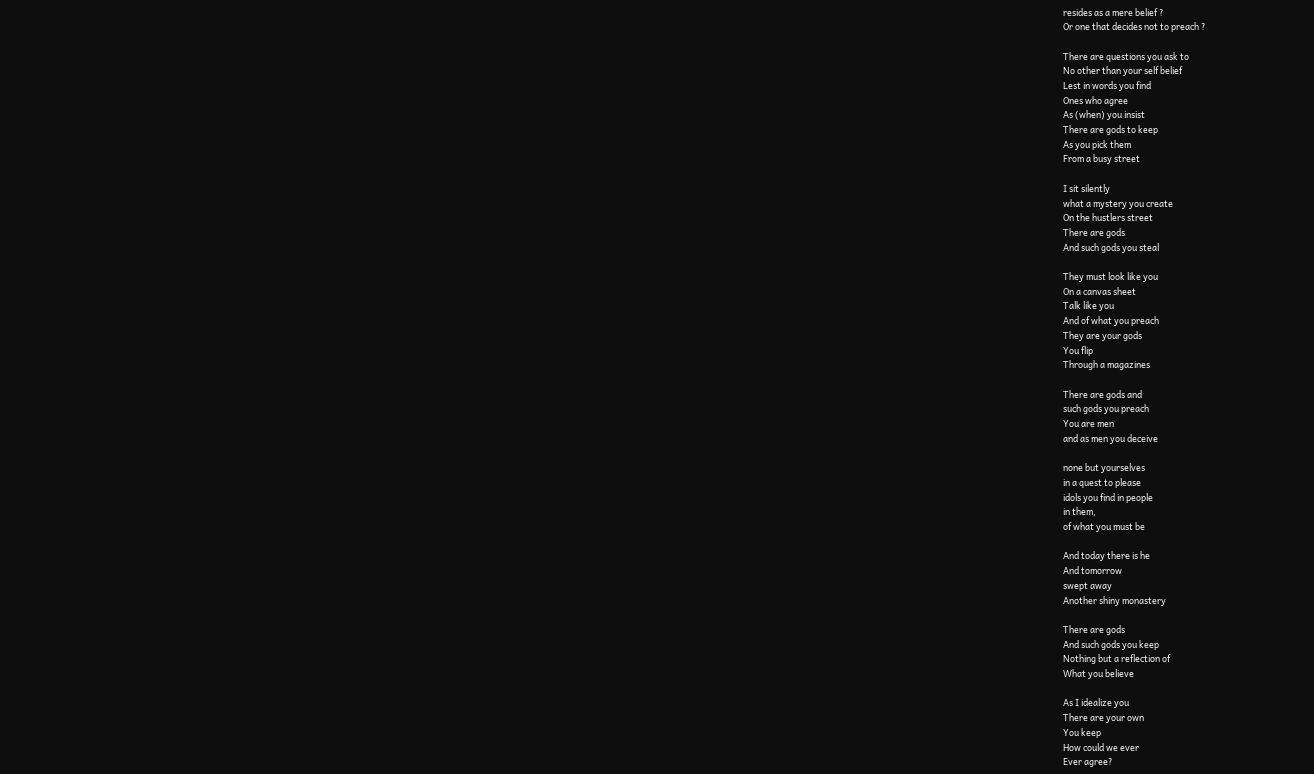resides as a mere belief ?
Or one that decides not to preach ?

There are questions you ask to
No other than your self belief
Lest in words you find
Ones who agree
As (when) you insist
There are gods to keep
As you pick them
From a busy street

I sit silently
what a mystery you create
On the hustlers street
There are gods
And such gods you steal

They must look like you
On a canvas sheet
Talk like you
And of what you preach
They are your gods
You flip
Through a magazines

There are gods and
such gods you preach
You are men
and as men you deceive

none but yourselves
in a quest to please
idols you find in people
in them,
of what you must be

And today there is he
And tomorrow
swept away
Another shiny monastery

There are gods
And such gods you keep
Nothing but a reflection of
What you believe

As I idealize you
There are your own
You keep
How could we ever
Ever agree?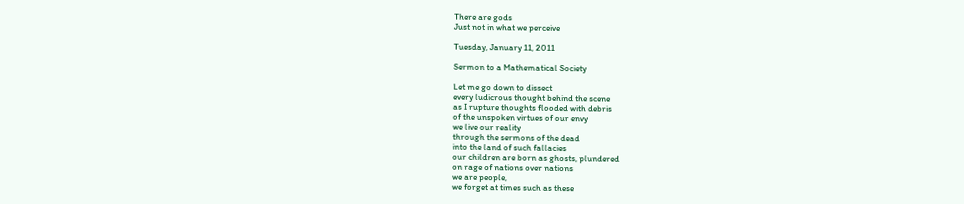There are gods
Just not in what we perceive

Tuesday, January 11, 2011

Sermon to a Mathematical Society

Let me go down to dissect
every ludicrous thought behind the scene
as I rupture thoughts flooded with debris
of the unspoken virtues of our envy
we live our reality
through the sermons of the dead
into the land of such fallacies
our children are born as ghosts, plundered
on rage of nations over nations
we are people,
we forget at times such as these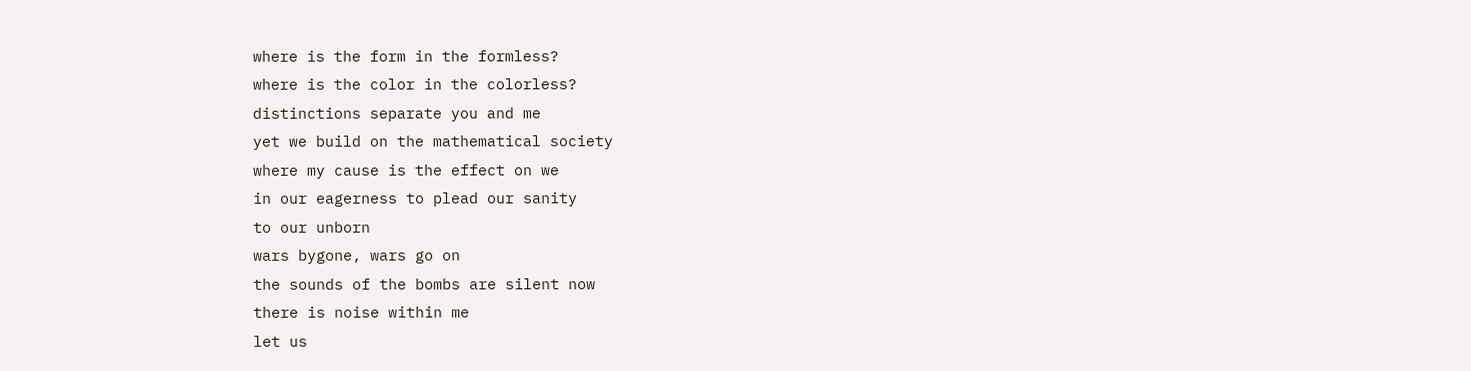where is the form in the formless?
where is the color in the colorless?
distinctions separate you and me
yet we build on the mathematical society
where my cause is the effect on we
in our eagerness to plead our sanity
to our unborn
wars bygone, wars go on
the sounds of the bombs are silent now
there is noise within me
let us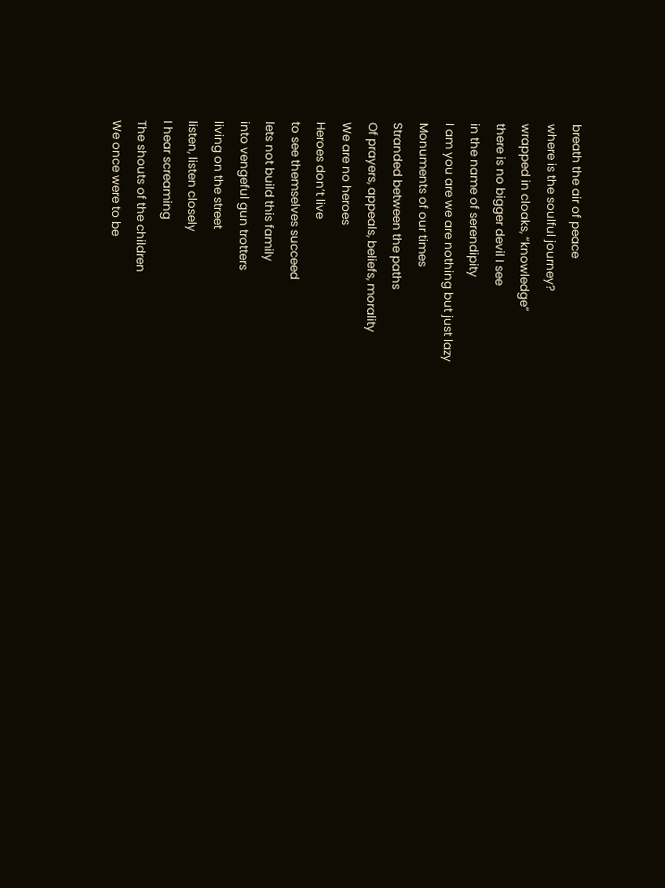breath the air of peace
where is the soulful journey?
wrapped in cloaks, “knowledge”
there is no bigger devil I see
in the name of serendipity
I am you are we are nothing but just lazy
Monuments of our times
Stranded between the paths
Of prayers, appeals, beliefs, morality
We are no heroes
Heroes don’t live
to see themselves succeed
lets not build this family
into vengeful gun trotters
living on the street
listen, listen closely
I hear screaming
The shouts of the children
We once were to be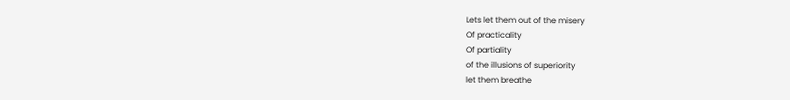Lets let them out of the misery
Of practicality
Of partiality
of the illusions of superiority
let them breathe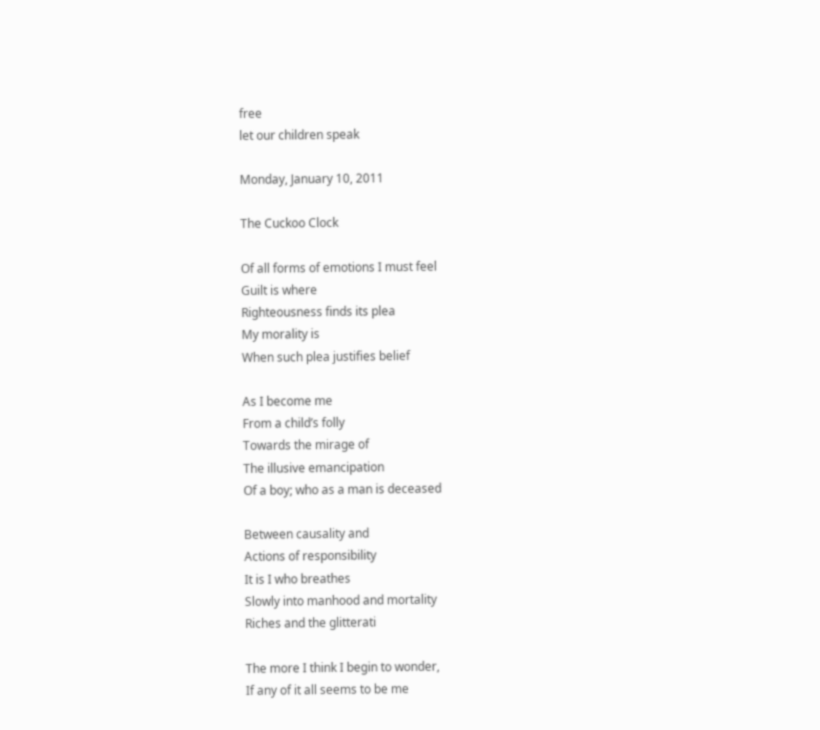free
let our children speak

Monday, January 10, 2011

The Cuckoo Clock

Of all forms of emotions I must feel
Guilt is where
Righteousness finds its plea
My morality is
When such plea justifies belief

As I become me
From a child’s folly
Towards the mirage of
The illusive emancipation
Of a boy; who as a man is deceased

Between causality and
Actions of responsibility
It is I who breathes
Slowly into manhood and mortality
Riches and the glitterati

The more I think I begin to wonder,
If any of it all seems to be me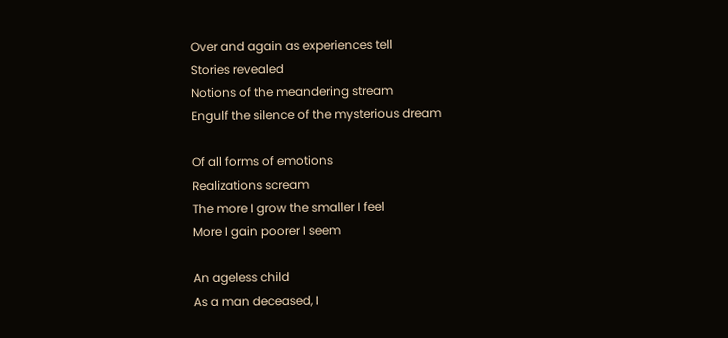Over and again as experiences tell
Stories revealed
Notions of the meandering stream
Engulf the silence of the mysterious dream

Of all forms of emotions
Realizations scream
The more I grow the smaller I feel
More I gain poorer I seem

An ageless child
As a man deceased, I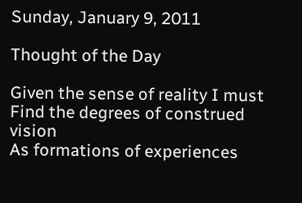Sunday, January 9, 2011

Thought of the Day

Given the sense of reality I must
Find the degrees of construed vision
As formations of experiences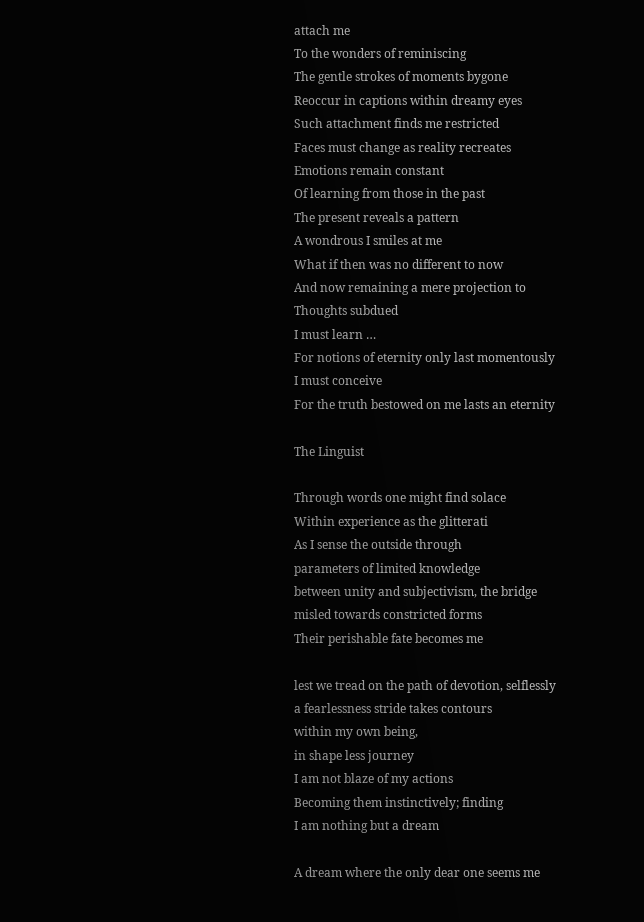attach me
To the wonders of reminiscing
The gentle strokes of moments bygone
Reoccur in captions within dreamy eyes
Such attachment finds me restricted
Faces must change as reality recreates
Emotions remain constant
Of learning from those in the past
The present reveals a pattern
A wondrous I smiles at me
What if then was no different to now
And now remaining a mere projection to
Thoughts subdued
I must learn …
For notions of eternity only last momentously
I must conceive
For the truth bestowed on me lasts an eternity

The Linguist

Through words one might find solace
Within experience as the glitterati
As I sense the outside through
parameters of limited knowledge
between unity and subjectivism, the bridge
misled towards constricted forms
Their perishable fate becomes me

lest we tread on the path of devotion, selflessly
a fearlessness stride takes contours
within my own being,
in shape less journey
I am not blaze of my actions
Becoming them instinctively; finding
I am nothing but a dream

A dream where the only dear one seems me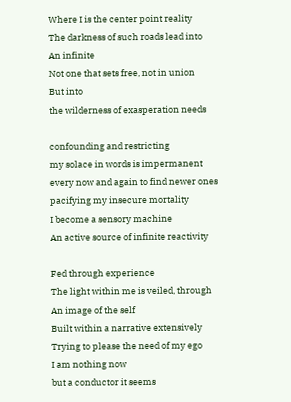Where I is the center point reality
The darkness of such roads lead into
An infinite
Not one that sets free, not in union
But into
the wilderness of exasperation needs

confounding and restricting
my solace in words is impermanent
every now and again to find newer ones
pacifying my insecure mortality
I become a sensory machine
An active source of infinite reactivity

Fed through experience
The light within me is veiled, through
An image of the self
Built within a narrative extensively
Trying to please the need of my ego
I am nothing now
but a conductor it seems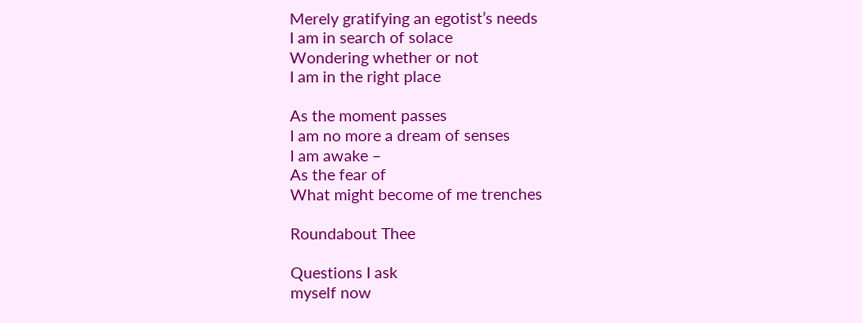Merely gratifying an egotist’s needs
I am in search of solace
Wondering whether or not
I am in the right place

As the moment passes
I am no more a dream of senses
I am awake –
As the fear of
What might become of me trenches

Roundabout Thee

Questions I ask
myself now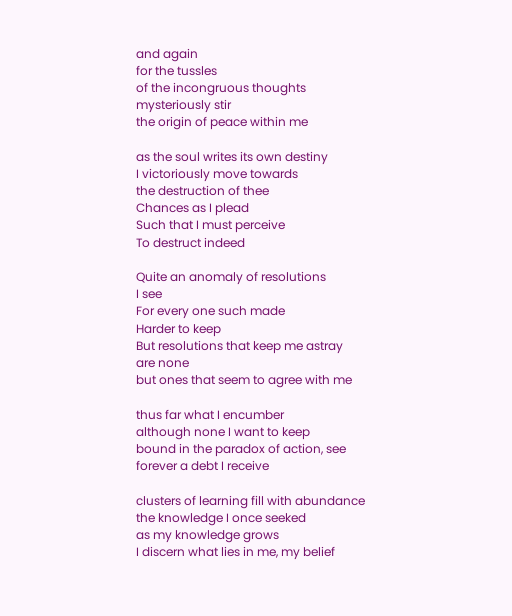and again
for the tussles
of the incongruous thoughts
mysteriously stir
the origin of peace within me

as the soul writes its own destiny
I victoriously move towards
the destruction of thee
Chances as I plead
Such that I must perceive
To destruct indeed

Quite an anomaly of resolutions
I see
For every one such made
Harder to keep
But resolutions that keep me astray
are none
but ones that seem to agree with me

thus far what I encumber
although none I want to keep
bound in the paradox of action, see
forever a debt I receive

clusters of learning fill with abundance
the knowledge I once seeked
as my knowledge grows
I discern what lies in me, my belief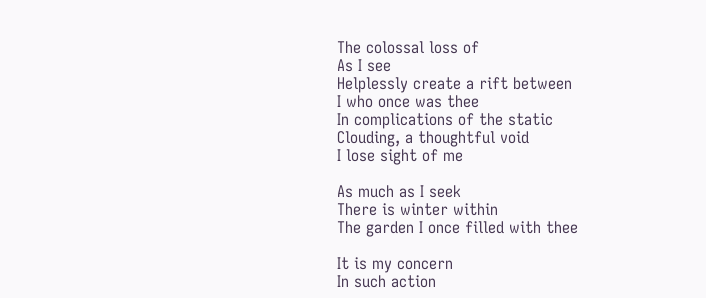The colossal loss of
As I see
Helplessly create a rift between
I who once was thee
In complications of the static
Clouding, a thoughtful void
I lose sight of me

As much as I seek
There is winter within
The garden I once filled with thee

It is my concern
In such action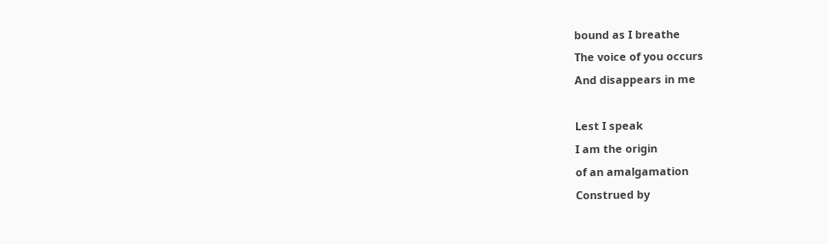bound as I breathe
The voice of you occurs
And disappears in me

Lest I speak
I am the origin
of an amalgamation
Construed by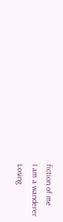fiction of me
I am a wanderer
Losing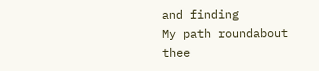and finding
My path roundabout thee